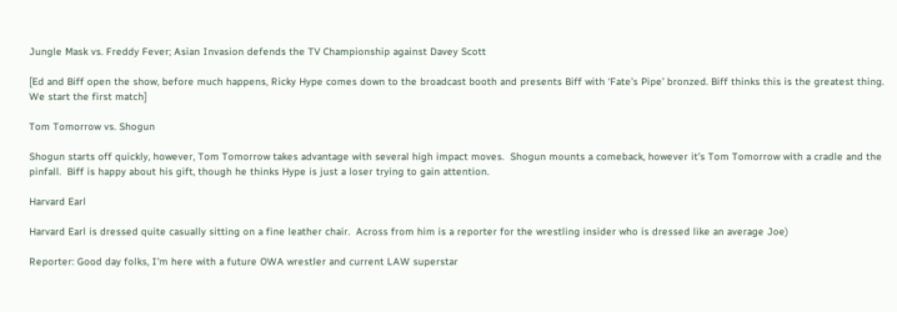Jungle Mask vs. Freddy Fever; Asian Invasion defends the TV Championship against Davey Scott

[Ed and Biff open the show, before much happens, Ricky Hype comes down to the broadcast booth and presents Biff with ‘Fate’s Pipe’ bronzed. Biff thinks this is the greatest thing. We start the first match]

Tom Tomorrow vs. Shogun

Shogun starts off quickly, however, Tom Tomorrow takes advantage with several high impact moves.  Shogun mounts a comeback, however it’s Tom Tomorrow with a cradle and the pinfall.  Biff is happy about his gift, though he thinks Hype is just a loser trying to gain attention.

Harvard Earl

Harvard Earl is dressed quite casually sitting on a fine leather chair.  Across from him is a reporter for the wrestling insider who is dressed like an average Joe)

Reporter: Good day folks, I’m here with a future OWA wrestler and current LAW superstar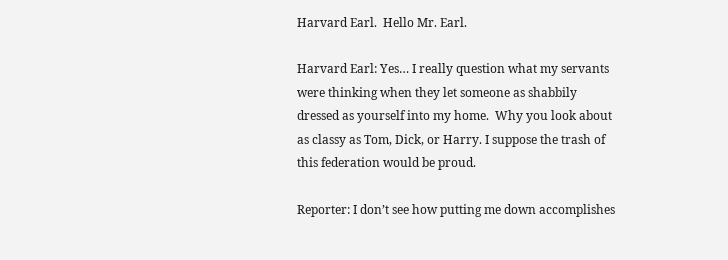Harvard Earl.  Hello Mr. Earl.

Harvard Earl: Yes… I really question what my servants were thinking when they let someone as shabbily dressed as yourself into my home.  Why you look about as classy as Tom, Dick, or Harry. I suppose the trash of this federation would be proud.

Reporter: I don’t see how putting me down accomplishes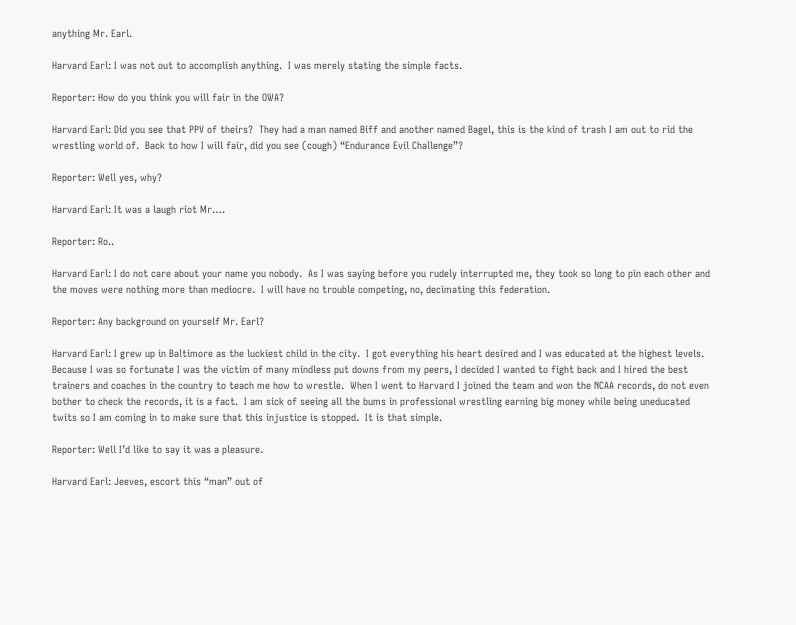anything Mr. Earl.

Harvard Earl: I was not out to accomplish anything.  I was merely stating the simple facts.

Reporter: How do you think you will fair in the OWA?

Harvard Earl: Did you see that PPV of theirs?  They had a man named Biff and another named Bagel, this is the kind of trash I am out to rid the wrestling world of.  Back to how I will fair, did you see (cough) “Endurance Evil Challenge”?

Reporter: Well yes, why?

Harvard Earl: It was a laugh riot Mr….

Reporter: Ro..

Harvard Earl: I do not care about your name you nobody.  As I was saying before you rudely interrupted me, they took so long to pin each other and the moves were nothing more than mediocre.  I will have no trouble competing, no, decimating this federation.

Reporter: Any background on yourself Mr. Earl?

Harvard Earl: I grew up in Baltimore as the luckiest child in the city.  I got everything his heart desired and I was educated at the highest levels.  Because I was so fortunate I was the victim of many mindless put downs from my peers, I decided I wanted to fight back and I hired the best trainers and coaches in the country to teach me how to wrestle.  When I went to Harvard I joined the team and won the NCAA records, do not even bother to check the records, it is a fact.  I am sick of seeing all the bums in professional wrestling earning big money while being uneducated twits so I am coming in to make sure that this injustice is stopped.  It is that simple.

Reporter: Well I’d like to say it was a pleasure.

Harvard Earl: Jeeves, escort this “man” out of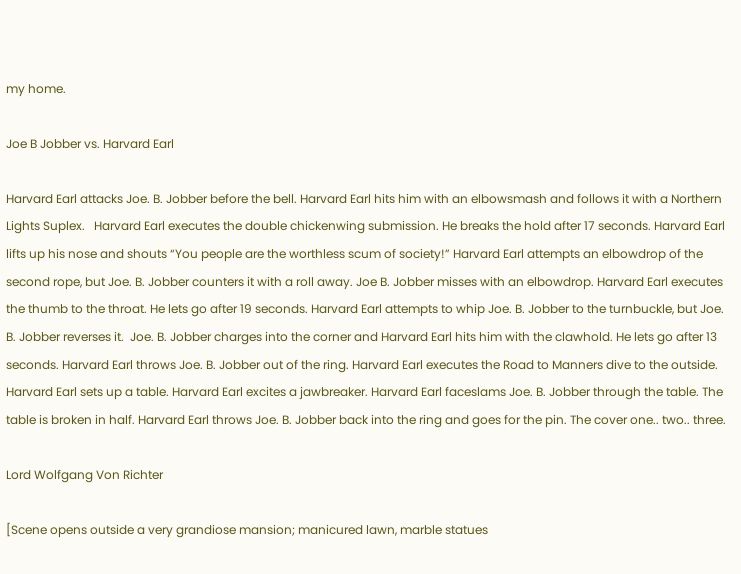my home.

Joe B Jobber vs. Harvard Earl

Harvard Earl attacks Joe. B. Jobber before the bell. Harvard Earl hits him with an elbowsmash and follows it with a Northern Lights Suplex.   Harvard Earl executes the double chickenwing submission. He breaks the hold after 17 seconds. Harvard Earl lifts up his nose and shouts “You people are the worthless scum of society!” Harvard Earl attempts an elbowdrop of the second rope, but Joe. B. Jobber counters it with a roll away. Joe B. Jobber misses with an elbowdrop. Harvard Earl executes the thumb to the throat. He lets go after 19 seconds. Harvard Earl attempts to whip Joe. B. Jobber to the turnbuckle, but Joe. B. Jobber reverses it.  Joe. B. Jobber charges into the corner and Harvard Earl hits him with the clawhold. He lets go after 13 seconds. Harvard Earl throws Joe. B. Jobber out of the ring. Harvard Earl executes the Road to Manners dive to the outside. Harvard Earl sets up a table. Harvard Earl excites a jawbreaker. Harvard Earl faceslams Joe. B. Jobber through the table. The table is broken in half. Harvard Earl throws Joe. B. Jobber back into the ring and goes for the pin. The cover one.. two.. three.

Lord Wolfgang Von Richter

[Scene opens outside a very grandiose mansion; manicured lawn, marble statues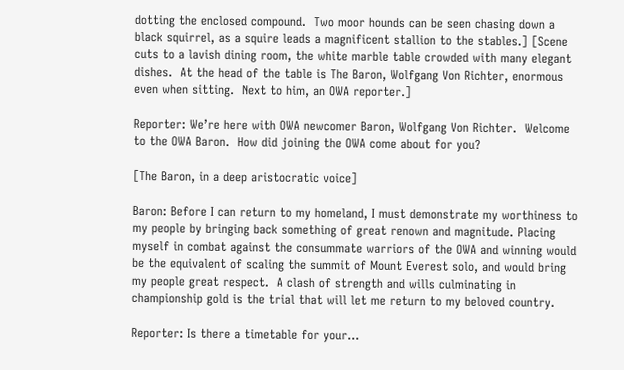dotting the enclosed compound.  Two moor hounds can be seen chasing down a black squirrel, as a squire leads a magnificent stallion to the stables.] [Scene cuts to a lavish dining room, the white marble table crowded with many elegant dishes.  At the head of the table is The Baron, Wolfgang Von Richter, enormous even when sitting.  Next to him, an OWA reporter.]

Reporter: We’re here with OWA newcomer Baron, Wolfgang Von Richter.  Welcome to the OWA Baron.  How did joining the OWA come about for you?

[The Baron, in a deep aristocratic voice]

Baron: Before I can return to my homeland, I must demonstrate my worthiness to my people by bringing back something of great renown and magnitude. Placing myself in combat against the consummate warriors of the OWA and winning would be the equivalent of scaling the summit of Mount Everest solo, and would bring my people great respect.  A clash of strength and wills culminating in championship gold is the trial that will let me return to my beloved country.

Reporter: Is there a timetable for your…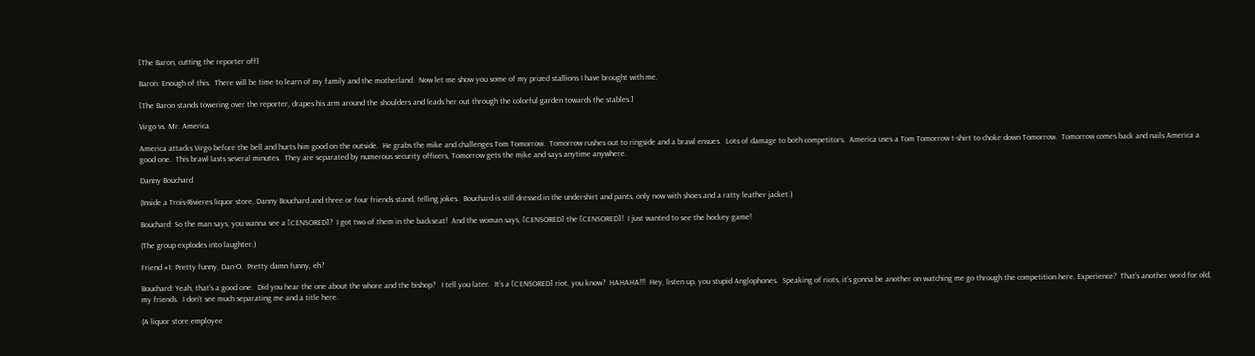[The Baron, cutting the reporter off]

Baron: Enough of this.  There will be time to learn of my family and the motherland.  Now let me show you some of my prized stallions I have brought with me.

[The Baron stands towering over the reporter, drapes his arm around the shoulders and leads her out through the colorful garden towards the stables.]

Virgo vs. Mr. America

America attacks Virgo before the bell and hurts him good on the outside.  He grabs the mike and challenges Tom Tomorrow.  Tomorrow rushes out to ringside and a brawl ensues.  Lots of damage to both competitors.  America uses a Tom Tomorrow t-shirt to choke down Tomorrow.  Tomorrow comes back and nails America a good one.  This brawl lasts several minutes.  They are separated by numerous security officers, Tomorrow gets the mike and says anytime anywhere.

Danny Bouchard

(Inside a Trois-Rivieres liquor store, Danny Bouchard and three or four friends stand, telling jokes.  Bouchard is still dressed in the undershirt and pants, only now with shoes and a ratty leather jacket.)

Bouchard: So the man says, you wanna see a [CENSORED]?  I got two of them in the backseat!  And the woman says, [CENSORED] the [CENSORED]!  I just wanted to see the hockey game!

(The group explodes into laughter.)

Friend #1: Pretty funny, Dan-O.  Pretty damn funny, eh?

Bouchard: Yeah, that’s a good one.  Did you hear the one about the whore and the bishop?   I tell you later.  It’s a [CENSORED] riot, you know?  HAHAHA!!!  Hey, listen up, you stupid Anglophones.  Speaking of riots, it’s gonna be another on watching me go through the competition here. Experience?  That’s another word for old, my friends.  I don’t see much separating me and a title here.

(A liquor store employee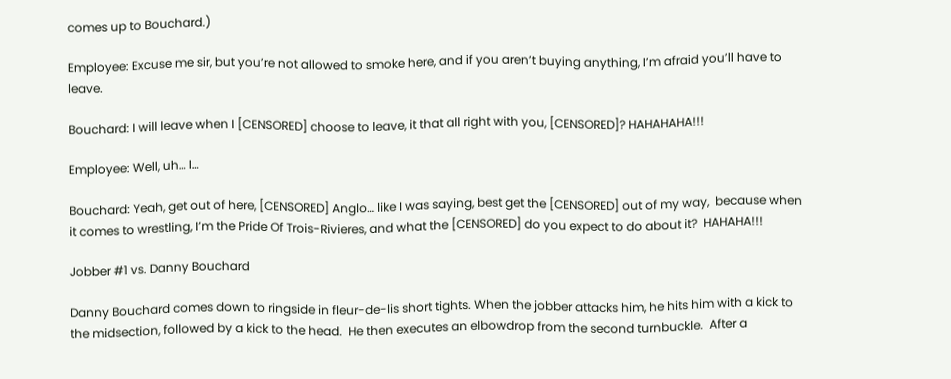comes up to Bouchard.)

Employee: Excuse me sir, but you’re not allowed to smoke here, and if you aren’t buying anything, I’m afraid you’ll have to leave.

Bouchard: I will leave when I [CENSORED] choose to leave, it that all right with you, [CENSORED]? HAHAHAHA!!!

Employee: Well, uh… I…

Bouchard: Yeah, get out of here, [CENSORED] Anglo… like I was saying, best get the [CENSORED] out of my way,  because when it comes to wrestling, I’m the Pride Of Trois-Rivieres, and what the [CENSORED] do you expect to do about it?  HAHAHA!!!

Jobber #1 vs. Danny Bouchard

Danny Bouchard comes down to ringside in fleur-de-lis short tights. When the jobber attacks him, he hits him with a kick to the midsection, followed by a kick to the head.  He then executes an elbowdrop from the second turnbuckle.  After a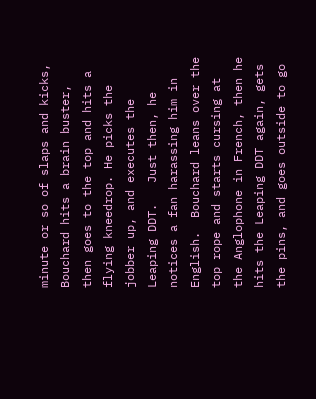minute or so of slaps and kicks, Bouchard hits a brain buster, then goes to the top and hits a flying kneedrop. He picks the jobber up, and executes the Leaping DDT.   Just then, he notices a fan harassing him in English.  Bouchard leans over the top rope and starts cursing at the Anglophone in French, then he hits the Leaping DDT again, gets the pins, and goes outside to go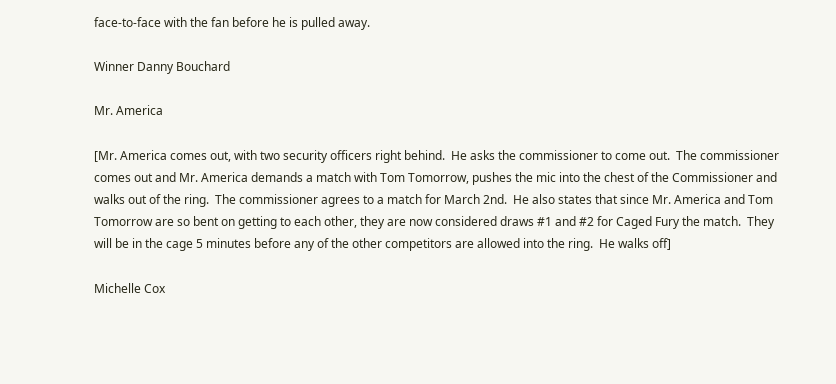face-to-face with the fan before he is pulled away.

Winner Danny Bouchard

Mr. America

[Mr. America comes out, with two security officers right behind.  He asks the commissioner to come out.  The commissioner comes out and Mr. America demands a match with Tom Tomorrow, pushes the mic into the chest of the Commissioner and walks out of the ring.  The commissioner agrees to a match for March 2nd.  He also states that since Mr. America and Tom Tomorrow are so bent on getting to each other, they are now considered draws #1 and #2 for Caged Fury the match.  They will be in the cage 5 minutes before any of the other competitors are allowed into the ring.  He walks off]

Michelle Cox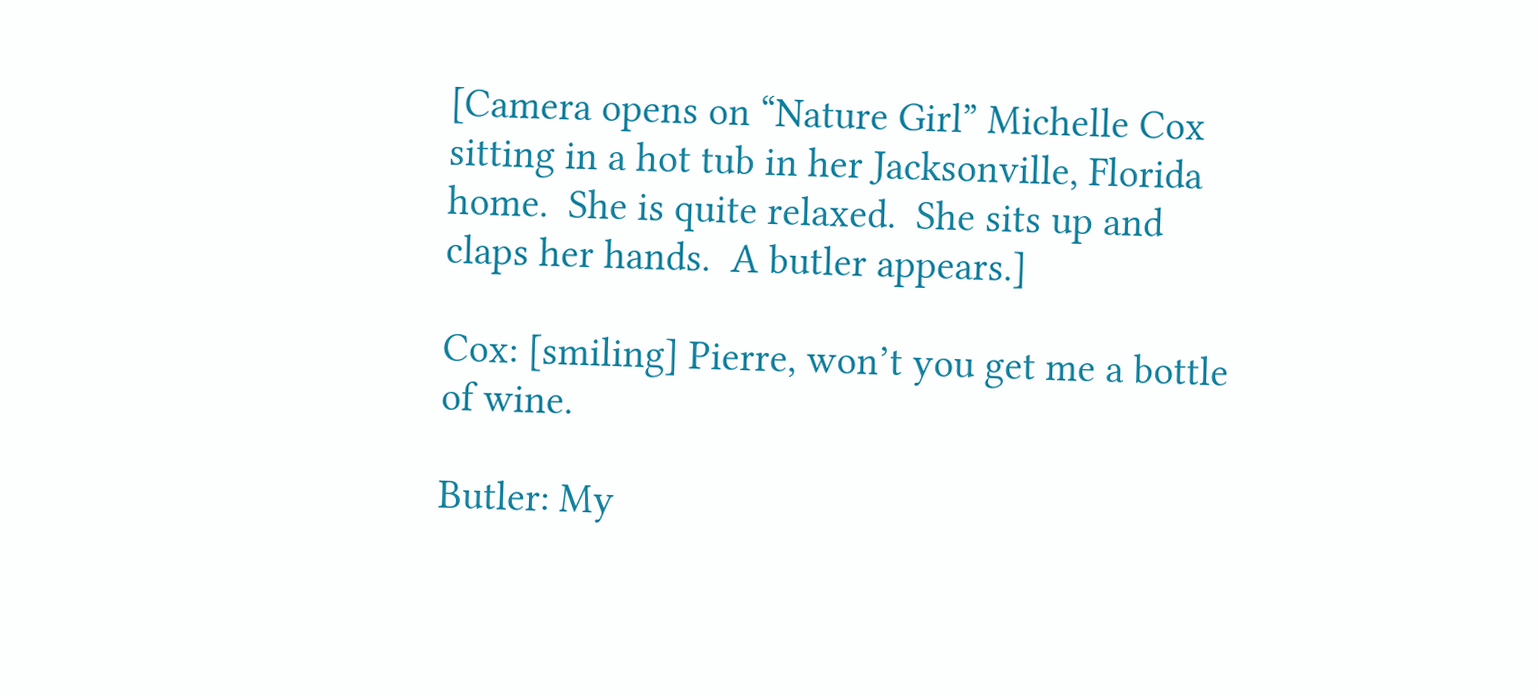[Camera opens on “Nature Girl” Michelle Cox sitting in a hot tub in her Jacksonville, Florida home.  She is quite relaxed.  She sits up and claps her hands.  A butler appears.]

Cox: [smiling] Pierre, won’t you get me a bottle of wine.

Butler: My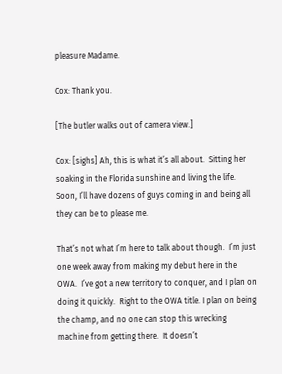pleasure Madame.

Cox: Thank you.

[The butler walks out of camera view.]

Cox: [sighs] Ah, this is what it’s all about.  Sitting her soaking in the Florida sunshine and living the life.  Soon, I’ll have dozens of guys coming in and being all they can be to please me.

That’s not what I’m here to talk about though.  I’m just one week away from making my debut here in the OWA.  I’ve got a new territory to conquer, and I plan on doing it quickly.  Right to the OWA title. I plan on being the champ, and no one can stop this wrecking machine from getting there.  It doesn’t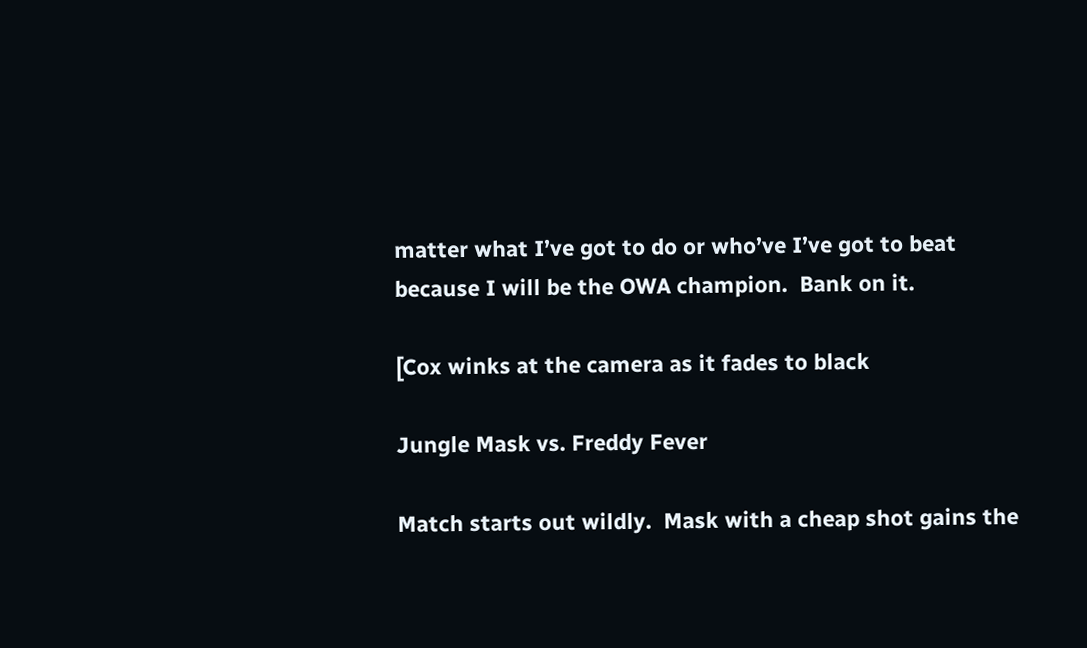matter what I’ve got to do or who’ve I’ve got to beat because I will be the OWA champion.  Bank on it.

[Cox winks at the camera as it fades to black

Jungle Mask vs. Freddy Fever

Match starts out wildly.  Mask with a cheap shot gains the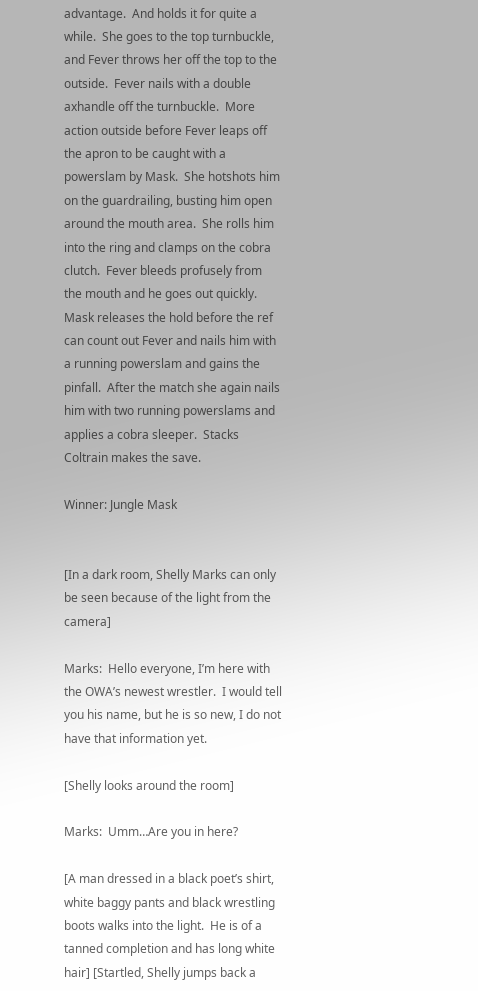advantage.  And holds it for quite a while.  She goes to the top turnbuckle, and Fever throws her off the top to the outside.  Fever nails with a double axhandle off the turnbuckle.  More action outside before Fever leaps off the apron to be caught with a powerslam by Mask.  She hotshots him on the guardrailing, busting him open around the mouth area.  She rolls him into the ring and clamps on the cobra clutch.  Fever bleeds profusely from the mouth and he goes out quickly.  Mask releases the hold before the ref can count out Fever and nails him with a running powerslam and gains the pinfall.  After the match she again nails him with two running powerslams and applies a cobra sleeper.  Stacks Coltrain makes the save.

Winner: Jungle Mask


[In a dark room, Shelly Marks can only be seen because of the light from the camera]

Marks:  Hello everyone, I’m here with the OWA’s newest wrestler.  I would tell you his name, but he is so new, I do not have that information yet.

[Shelly looks around the room]

Marks:  Umm…Are you in here?

[A man dressed in a black poet’s shirt, white baggy pants and black wrestling boots walks into the light.  He is of a tanned completion and has long white hair] [Startled, Shelly jumps back a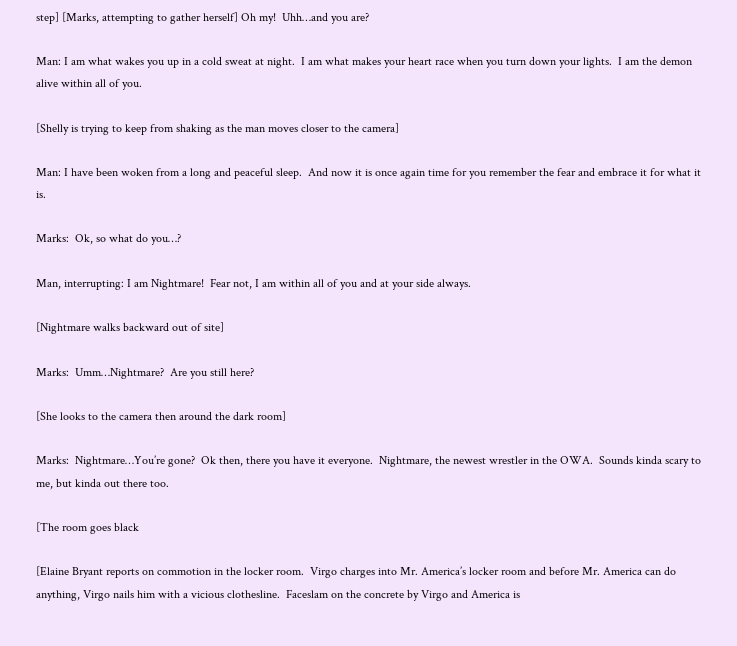step] [Marks, attempting to gather herself] Oh my!  Uhh…and you are?

Man: I am what wakes you up in a cold sweat at night.  I am what makes your heart race when you turn down your lights.  I am the demon alive within all of you.

[Shelly is trying to keep from shaking as the man moves closer to the camera]

Man: I have been woken from a long and peaceful sleep.  And now it is once again time for you remember the fear and embrace it for what it is.

Marks:  Ok, so what do you…?

Man, interrupting: I am Nightmare!  Fear not, I am within all of you and at your side always.

[Nightmare walks backward out of site]

Marks:  Umm…Nightmare?  Are you still here?

[She looks to the camera then around the dark room]

Marks:  Nightmare…You’re gone?  Ok then, there you have it everyone.  Nightmare, the newest wrestler in the OWA.  Sounds kinda scary to me, but kinda out there too.

[The room goes black

[Elaine Bryant reports on commotion in the locker room.  Virgo charges into Mr. America’s locker room and before Mr. America can do anything, Virgo nails him with a vicious clothesline.  Faceslam on the concrete by Virgo and America is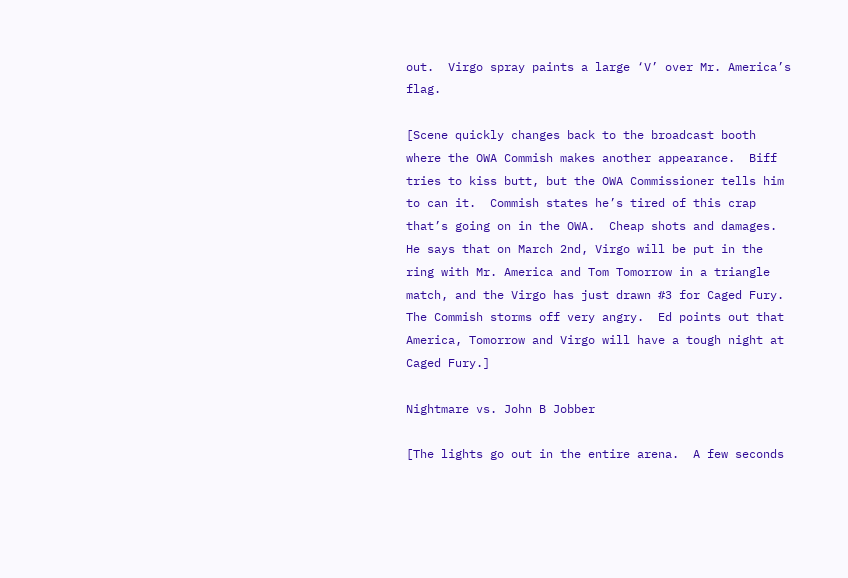out.  Virgo spray paints a large ‘V’ over Mr. America’s flag.

[Scene quickly changes back to the broadcast booth where the OWA Commish makes another appearance.  Biff tries to kiss butt, but the OWA Commissioner tells him to can it.  Commish states he’s tired of this crap that’s going on in the OWA.  Cheap shots and damages.  He says that on March 2nd, Virgo will be put in the ring with Mr. America and Tom Tomorrow in a triangle match, and the Virgo has just drawn #3 for Caged Fury.  The Commish storms off very angry.  Ed points out that America, Tomorrow and Virgo will have a tough night at Caged Fury.]

Nightmare vs. John B Jobber

[The lights go out in the entire arena.  A few seconds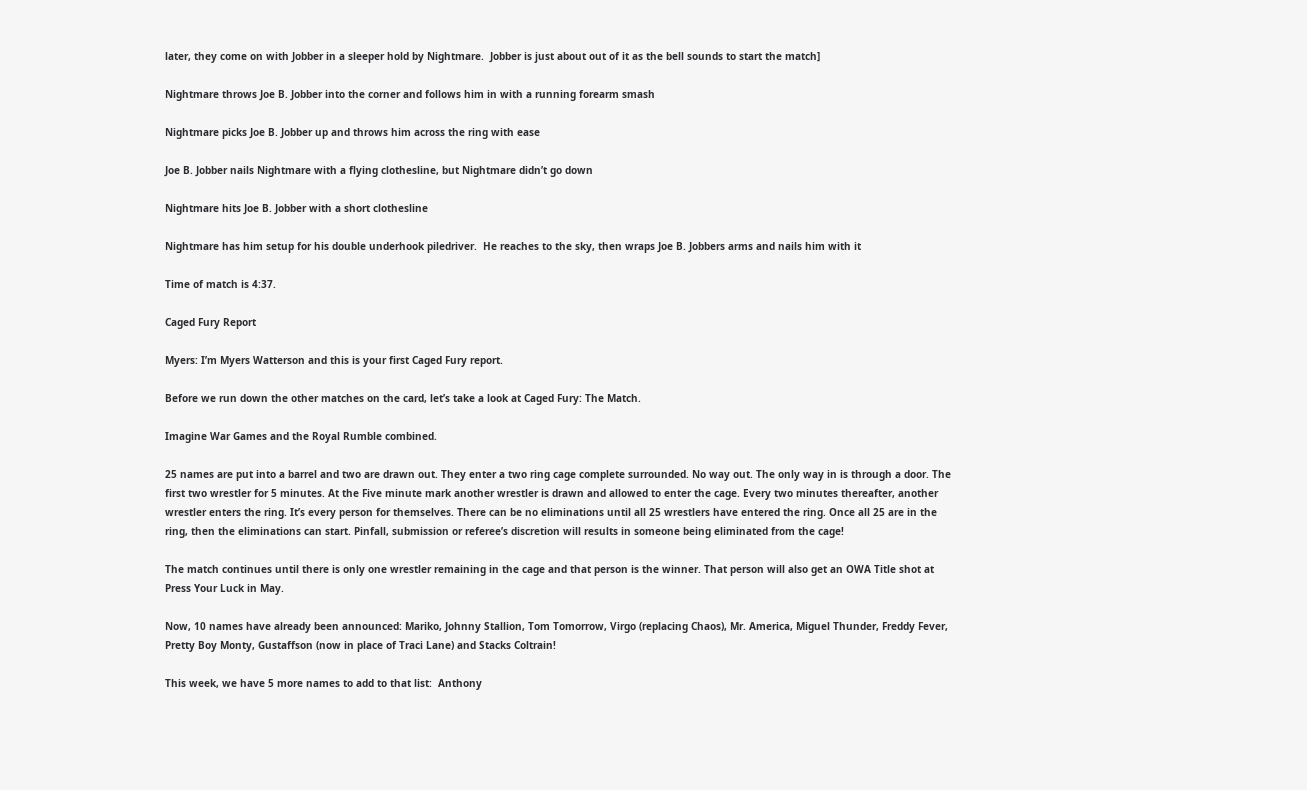later, they come on with Jobber in a sleeper hold by Nightmare.  Jobber is just about out of it as the bell sounds to start the match]

Nightmare throws Joe B. Jobber into the corner and follows him in with a running forearm smash

Nightmare picks Joe B. Jobber up and throws him across the ring with ease

Joe B. Jobber nails Nightmare with a flying clothesline, but Nightmare didn’t go down

Nightmare hits Joe B. Jobber with a short clothesline

Nightmare has him setup for his double underhook piledriver.  He reaches to the sky, then wraps Joe B. Jobbers arms and nails him with it

Time of match is 4:37.

Caged Fury Report

Myers: I’m Myers Watterson and this is your first Caged Fury report.

Before we run down the other matches on the card, let’s take a look at Caged Fury: The Match.

Imagine War Games and the Royal Rumble combined.

25 names are put into a barrel and two are drawn out. They enter a two ring cage complete surrounded. No way out. The only way in is through a door. The first two wrestler for 5 minutes. At the Five minute mark another wrestler is drawn and allowed to enter the cage. Every two minutes thereafter, another wrestler enters the ring. It’s every person for themselves. There can be no eliminations until all 25 wrestlers have entered the ring. Once all 25 are in the ring, then the eliminations can start. Pinfall, submission or referee’s discretion will results in someone being eliminated from the cage!

The match continues until there is only one wrestler remaining in the cage and that person is the winner. That person will also get an OWA Title shot at Press Your Luck in May.

Now, 10 names have already been announced: Mariko, Johnny Stallion, Tom Tomorrow, Virgo (replacing Chaos), Mr. America, Miguel Thunder, Freddy Fever, Pretty Boy Monty, Gustaffson (now in place of Traci Lane) and Stacks Coltrain!

This week, we have 5 more names to add to that list:  Anthony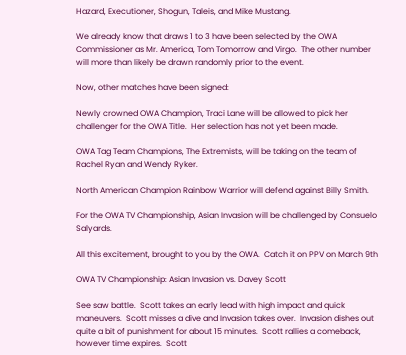Hazard, Executioner, Shogun, Taleis, and Mike Mustang.

We already know that draws 1 to 3 have been selected by the OWA Commissioner as Mr. America, Tom Tomorrow and Virgo.  The other number will more than likely be drawn randomly prior to the event.

Now, other matches have been signed:

Newly crowned OWA Champion, Traci Lane will be allowed to pick her challenger for the OWA Title.  Her selection has not yet been made.

OWA Tag Team Champions, The Extremists, will be taking on the team of Rachel Ryan and Wendy Ryker.

North American Champion Rainbow Warrior will defend against Billy Smith.

For the OWA TV Championship, Asian Invasion will be challenged by Consuelo Salyards.

All this excitement, brought to you by the OWA.  Catch it on PPV on March 9th

OWA TV Championship: Asian Invasion vs. Davey Scott

See saw battle.  Scott takes an early lead with high impact and quick maneuvers.  Scott misses a dive and Invasion takes over.  Invasion dishes out quite a bit of punishment for about 15 minutes.  Scott rallies a comeback, however time expires.  Scott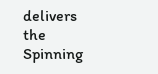delivers the Spinning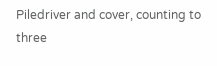Piledriver and cover, counting to three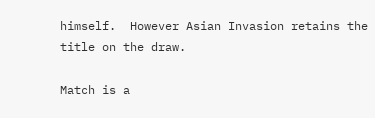himself.  However Asian Invasion retains the title on the draw.

Match is a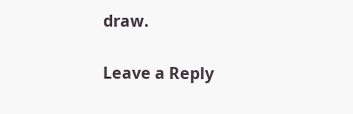draw.

Leave a Reply